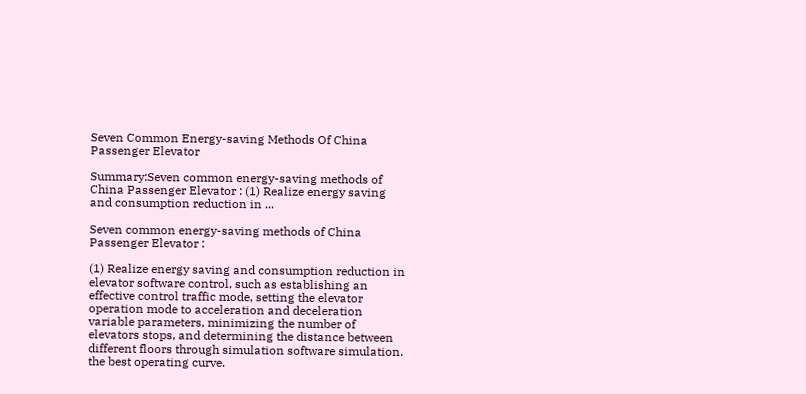Seven Common Energy-saving Methods Of China Passenger Elevator

Summary:Seven common energy-saving methods of China Passenger Elevator : (1) Realize energy saving and consumption reduction in ...

Seven common energy-saving methods of China Passenger Elevator :

(1) Realize energy saving and consumption reduction in elevator software control, such as establishing an effective control traffic mode, setting the elevator operation mode to acceleration and deceleration variable parameters, minimizing the number of elevators stops, and determining the distance between different floors through simulation software simulation. the best operating curve.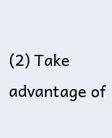(2) Take advantage of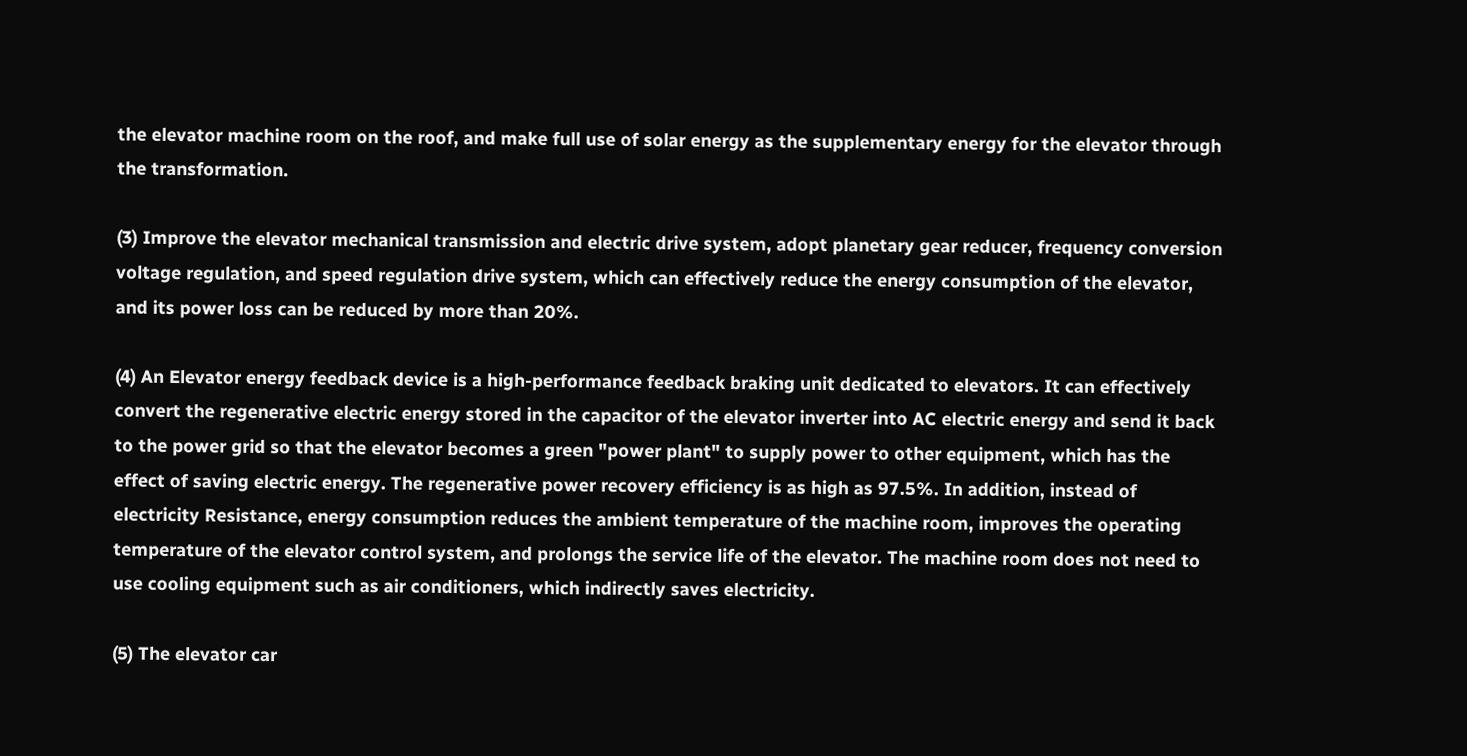the elevator machine room on the roof, and make full use of solar energy as the supplementary energy for the elevator through the transformation.

(3) Improve the elevator mechanical transmission and electric drive system, adopt planetary gear reducer, frequency conversion voltage regulation, and speed regulation drive system, which can effectively reduce the energy consumption of the elevator, and its power loss can be reduced by more than 20%.

(4) An Elevator energy feedback device is a high-performance feedback braking unit dedicated to elevators. It can effectively convert the regenerative electric energy stored in the capacitor of the elevator inverter into AC electric energy and send it back to the power grid so that the elevator becomes a green "power plant" to supply power to other equipment, which has the effect of saving electric energy. The regenerative power recovery efficiency is as high as 97.5%. In addition, instead of electricity Resistance, energy consumption reduces the ambient temperature of the machine room, improves the operating temperature of the elevator control system, and prolongs the service life of the elevator. The machine room does not need to use cooling equipment such as air conditioners, which indirectly saves electricity.

(5) The elevator car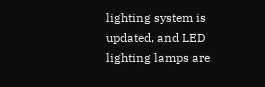lighting system is updated, and LED lighting lamps are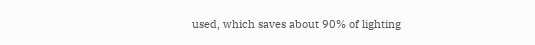used, which saves about 90% of lighting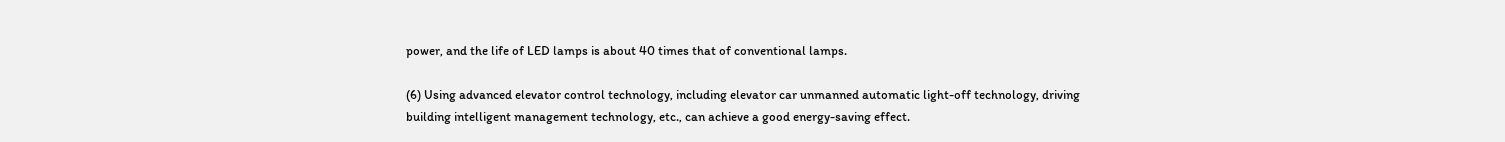power, and the life of LED lamps is about 40 times that of conventional lamps.

(6) Using advanced elevator control technology, including elevator car unmanned automatic light-off technology, driving building intelligent management technology, etc., can achieve a good energy-saving effect.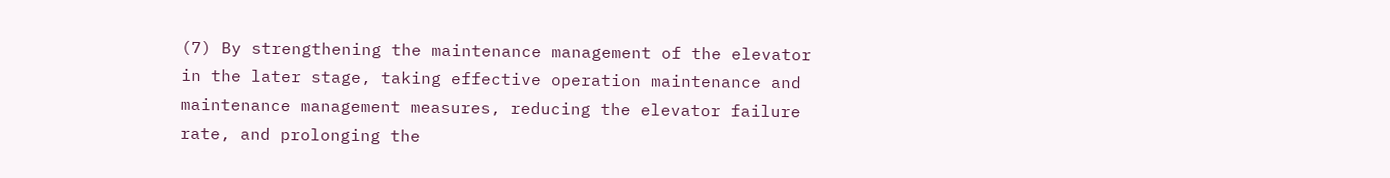(7) By strengthening the maintenance management of the elevator in the later stage, taking effective operation maintenance and maintenance management measures, reducing the elevator failure rate, and prolonging the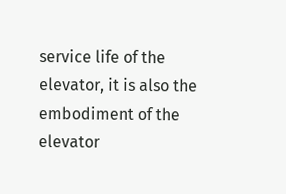service life of the elevator, it is also the embodiment of the elevator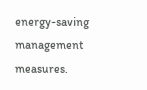energy-saving management measures.